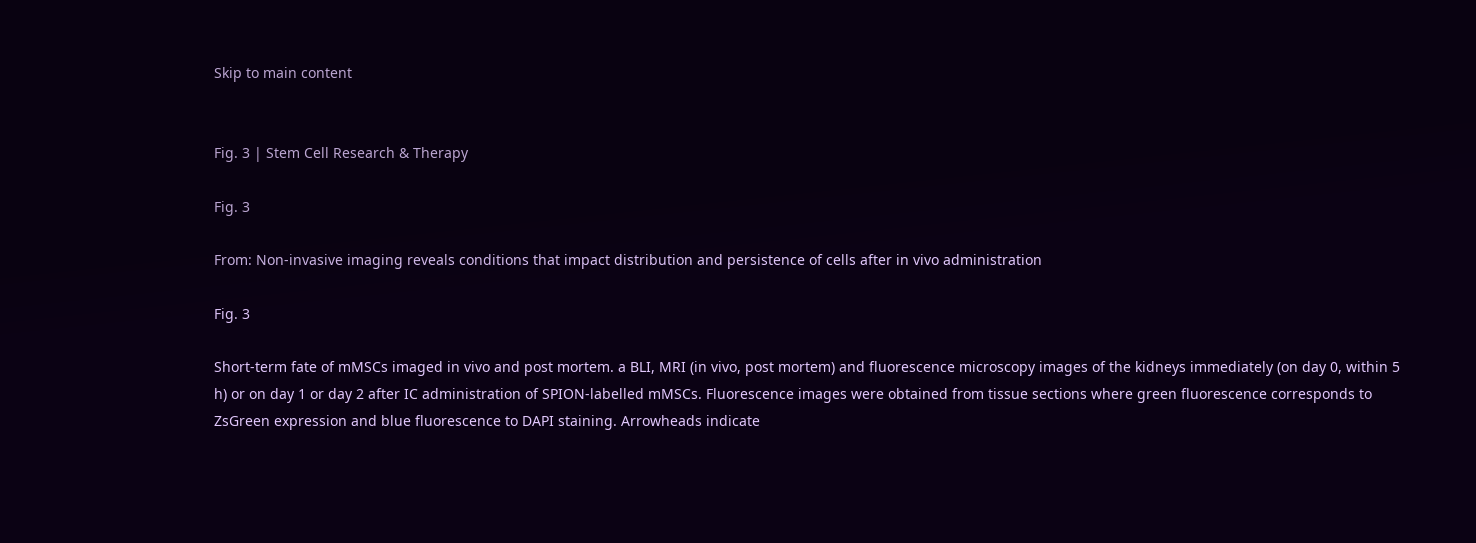Skip to main content


Fig. 3 | Stem Cell Research & Therapy

Fig. 3

From: Non-invasive imaging reveals conditions that impact distribution and persistence of cells after in vivo administration

Fig. 3

Short-term fate of mMSCs imaged in vivo and post mortem. a BLI, MRI (in vivo, post mortem) and fluorescence microscopy images of the kidneys immediately (on day 0, within 5 h) or on day 1 or day 2 after IC administration of SPION-labelled mMSCs. Fluorescence images were obtained from tissue sections where green fluorescence corresponds to ZsGreen expression and blue fluorescence to DAPI staining. Arrowheads indicate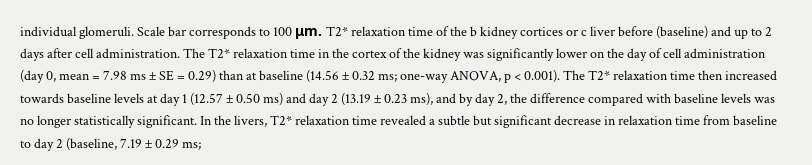individual glomeruli. Scale bar corresponds to 100 μm. T2* relaxation time of the b kidney cortices or c liver before (baseline) and up to 2 days after cell administration. The T2* relaxation time in the cortex of the kidney was significantly lower on the day of cell administration (day 0, mean = 7.98 ms ± SE = 0.29) than at baseline (14.56 ± 0.32 ms; one-way ANOVA, p < 0.001). The T2* relaxation time then increased towards baseline levels at day 1 (12.57 ± 0.50 ms) and day 2 (13.19 ± 0.23 ms), and by day 2, the difference compared with baseline levels was no longer statistically significant. In the livers, T2* relaxation time revealed a subtle but significant decrease in relaxation time from baseline to day 2 (baseline, 7.19 ± 0.29 ms;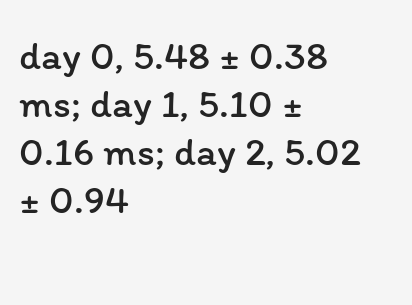day 0, 5.48 ± 0.38 ms; day 1, 5.10 ± 0.16 ms; day 2, 5.02 ± 0.94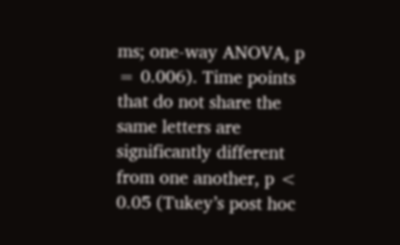ms; one-way ANOVA, p = 0.006). Time points that do not share the same letters are significantly different from one another, p < 0.05 (Tukey’s post hoc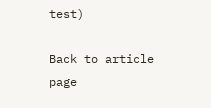test)

Back to article page